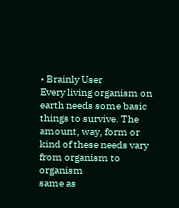• Brainly User
Every living organism on earth needs some basic things to survive. The amount, way, form or kind of these needs vary from organism to organism
same as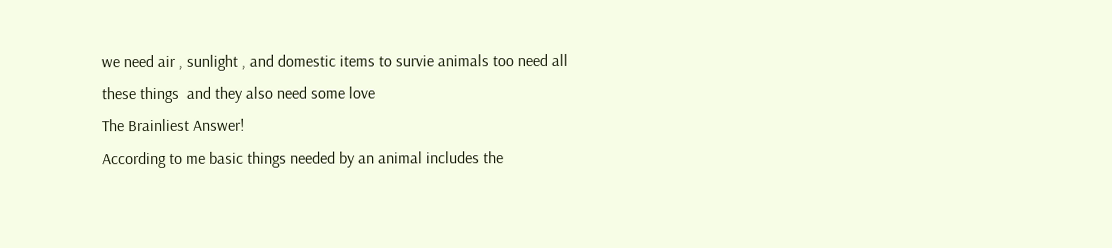we need air , sunlight , and domestic items to survie animals too need all these things  and they also need some love
The Brainliest Answer!
According to me basic things needed by an animal includes the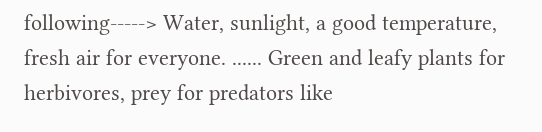following-----> Water, sunlight, a good temperature, fresh air for everyone. ...... Green and leafy plants for herbivores, prey for predators like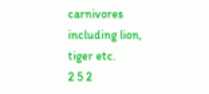carnivores including lion, tiger etc.
2 5 2